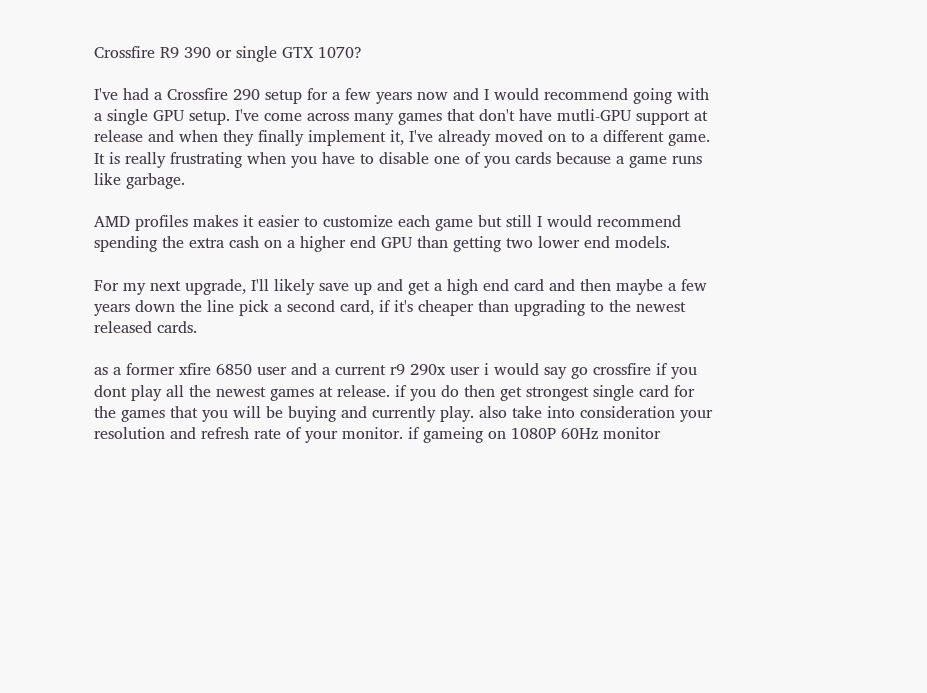Crossfire R9 390 or single GTX 1070?

I've had a Crossfire 290 setup for a few years now and I would recommend going with a single GPU setup. I've come across many games that don't have mutli-GPU support at release and when they finally implement it, I've already moved on to a different game. It is really frustrating when you have to disable one of you cards because a game runs like garbage.

AMD profiles makes it easier to customize each game but still I would recommend spending the extra cash on a higher end GPU than getting two lower end models.

For my next upgrade, I'll likely save up and get a high end card and then maybe a few years down the line pick a second card, if it's cheaper than upgrading to the newest released cards.

as a former xfire 6850 user and a current r9 290x user i would say go crossfire if you dont play all the newest games at release. if you do then get strongest single card for the games that you will be buying and currently play. also take into consideration your resolution and refresh rate of your monitor. if gameing on 1080P 60Hz monitor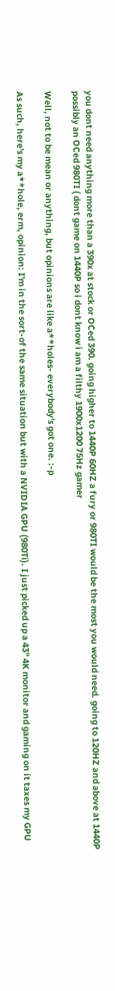you dont need anything more than a 390x at stock or OCed 390. going higher to 1440P 60HZ a fury or 980TI would be the most you would need. going to 120HZ and above at 1440P possibly an OCed 980TI ( dont game on 1440P so i dont know i am a filthy 1900x1200 75Hz gamer

Well, not to be mean or anything, but opinions are like a**holes- everybody's got one. :-p

As such, here's my a**hole, erm, opinion: I'm in the sort-of the same situation but with a NVIDIA GPU (980Ti). I just picked up a 43" 4K monitor and gaming on it taxes my GPU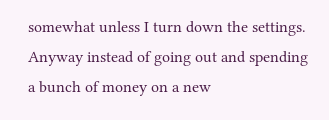somewhat unless I turn down the settings. Anyway instead of going out and spending a bunch of money on a new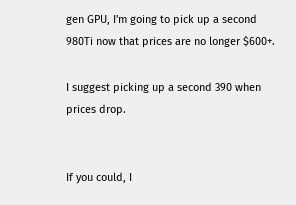gen GPU, I'm going to pick up a second 980Ti now that prices are no longer $600+.

I suggest picking up a second 390 when prices drop.


If you could, I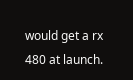would get a rx 480 at launch.